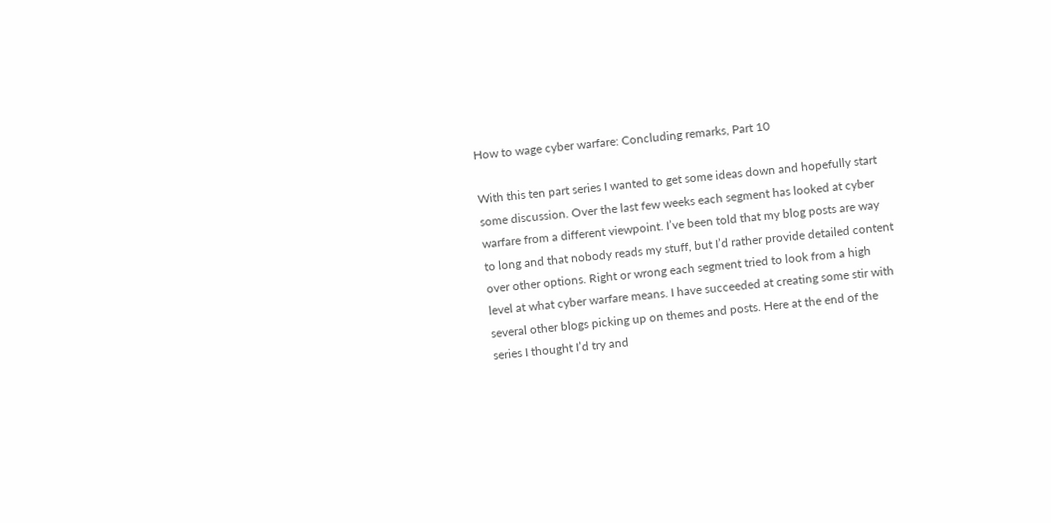How to wage cyber warfare: Concluding remarks, Part 10

With this ten part series I wanted to get some ideas down and hopefully start some discussion. Over the last few weeks each segment has looked at cyber warfare from a different viewpoint. I’ve been told that my blog posts are way to long and that nobody reads my stuff, but I’d rather provide detailed content over other options. Right or wrong each segment tried to look from a high level at what cyber warfare means. I have succeeded at creating some stir with several other blogs picking up on themes and posts. Here at the end of the series I thought I’d try and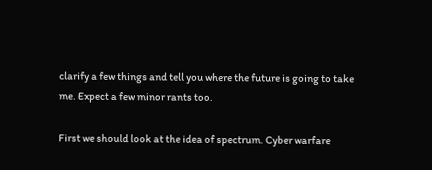clarify a few things and tell you where the future is going to take me. Expect a few minor rants too.

First we should look at the idea of spectrum. Cyber warfare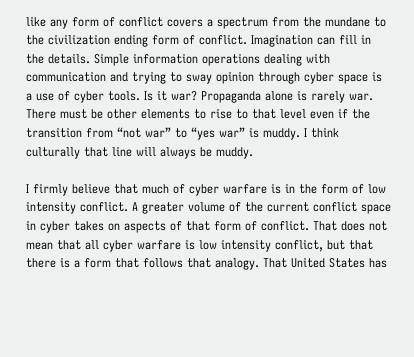like any form of conflict covers a spectrum from the mundane to the civilization ending form of conflict. Imagination can fill in the details. Simple information operations dealing with communication and trying to sway opinion through cyber space is a use of cyber tools. Is it war? Propaganda alone is rarely war. There must be other elements to rise to that level even if the transition from “not war” to “yes war” is muddy. I think culturally that line will always be muddy.

I firmly believe that much of cyber warfare is in the form of low intensity conflict. A greater volume of the current conflict space in cyber takes on aspects of that form of conflict. That does not mean that all cyber warfare is low intensity conflict, but that there is a form that follows that analogy. That United States has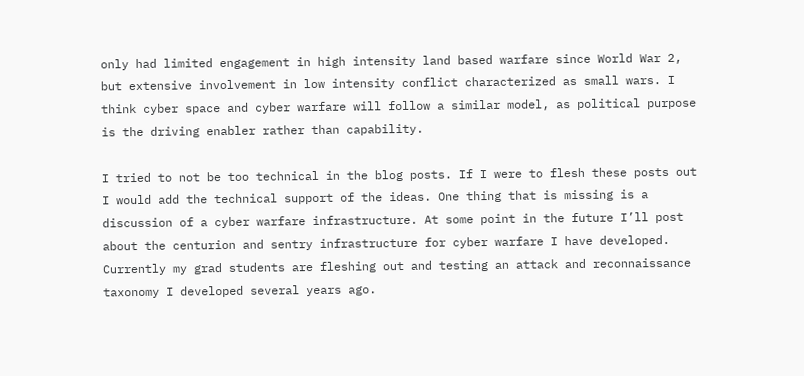only had limited engagement in high intensity land based warfare since World War 2, but extensive involvement in low intensity conflict characterized as small wars. I think cyber space and cyber warfare will follow a similar model, as political purpose is the driving enabler rather than capability.

I tried to not be too technical in the blog posts. If I were to flesh these posts out I would add the technical support of the ideas. One thing that is missing is a discussion of a cyber warfare infrastructure. At some point in the future I’ll post about the centurion and sentry infrastructure for cyber warfare I have developed. Currently my grad students are fleshing out and testing an attack and reconnaissance taxonomy I developed several years ago.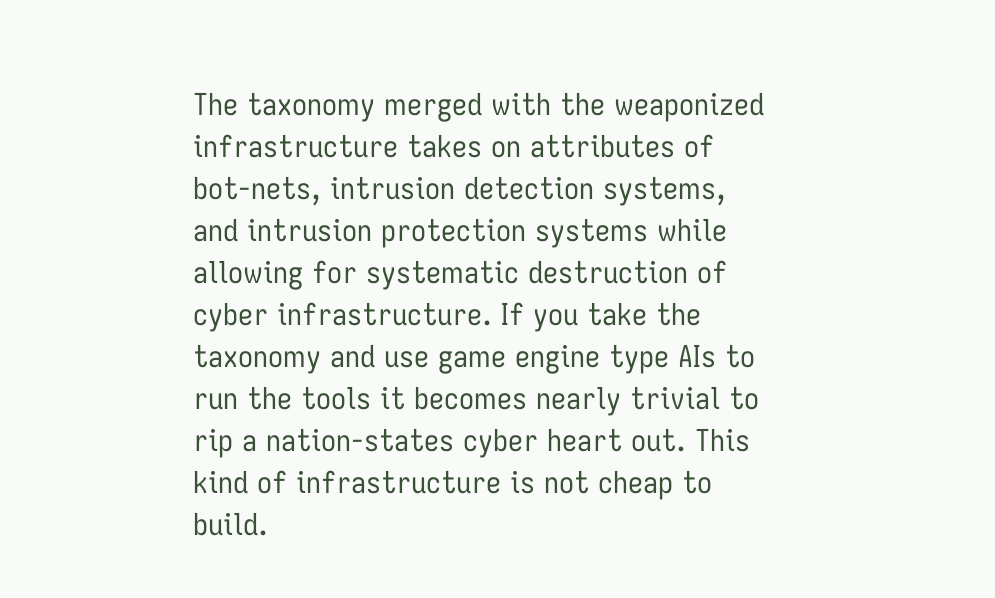The taxonomy merged with the weaponized infrastructure takes on attributes of bot-nets, intrusion detection systems, and intrusion protection systems while allowing for systematic destruction of cyber infrastructure. If you take the taxonomy and use game engine type AIs to run the tools it becomes nearly trivial to rip a nation-states cyber heart out. This kind of infrastructure is not cheap to build.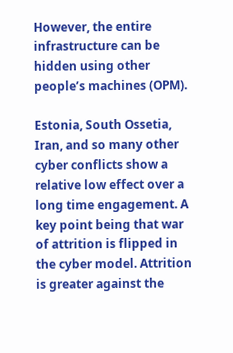However, the entire infrastructure can be hidden using other people’s machines (OPM).

Estonia, South Ossetia, Iran, and so many other cyber conflicts show a relative low effect over a long time engagement. A key point being that war of attrition is flipped in the cyber model. Attrition is greater against the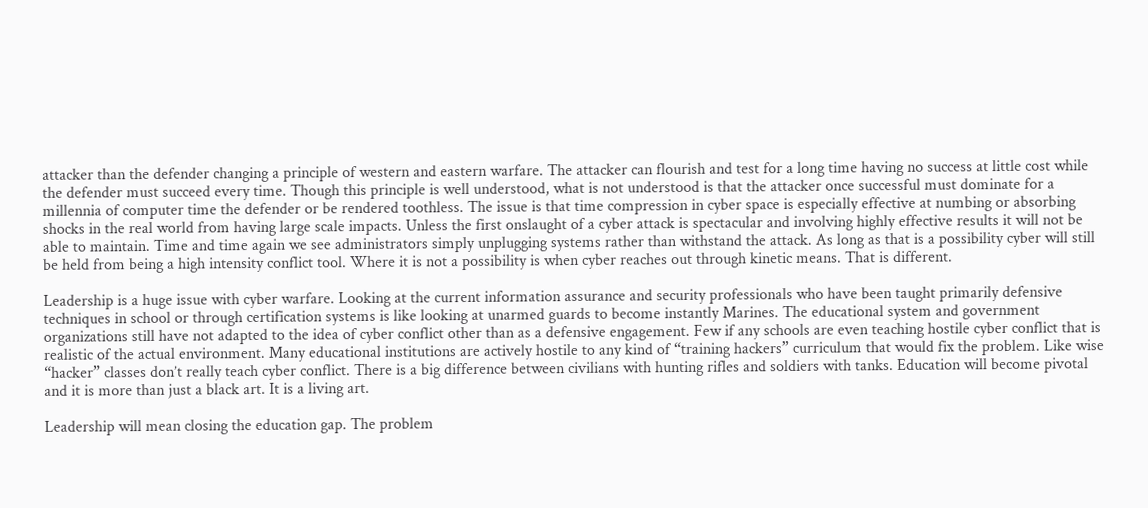attacker than the defender changing a principle of western and eastern warfare. The attacker can flourish and test for a long time having no success at little cost while the defender must succeed every time. Though this principle is well understood, what is not understood is that the attacker once successful must dominate for a millennia of computer time the defender or be rendered toothless. The issue is that time compression in cyber space is especially effective at numbing or absorbing shocks in the real world from having large scale impacts. Unless the first onslaught of a cyber attack is spectacular and involving highly effective results it will not be able to maintain. Time and time again we see administrators simply unplugging systems rather than withstand the attack. As long as that is a possibility cyber will still be held from being a high intensity conflict tool. Where it is not a possibility is when cyber reaches out through kinetic means. That is different.

Leadership is a huge issue with cyber warfare. Looking at the current information assurance and security professionals who have been taught primarily defensive techniques in school or through certification systems is like looking at unarmed guards to become instantly Marines. The educational system and government organizations still have not adapted to the idea of cyber conflict other than as a defensive engagement. Few if any schools are even teaching hostile cyber conflict that is realistic of the actual environment. Many educational institutions are actively hostile to any kind of “training hackers” curriculum that would fix the problem. Like wise “hacker” classes don’t really teach cyber conflict. There is a big difference between civilians with hunting rifles and soldiers with tanks. Education will become pivotal and it is more than just a black art. It is a living art.

Leadership will mean closing the education gap. The problem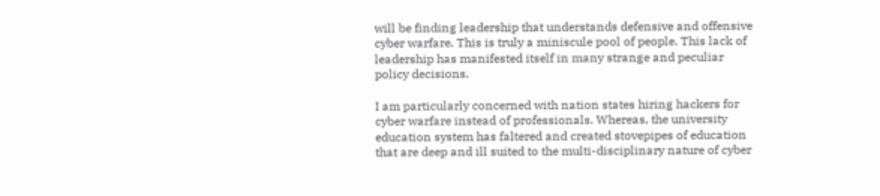will be finding leadership that understands defensive and offensive cyber warfare. This is truly a miniscule pool of people. This lack of leadership has manifested itself in many strange and peculiar policy decisions.

I am particularly concerned with nation states hiring hackers for cyber warfare instead of professionals. Whereas, the university education system has faltered and created stovepipes of education that are deep and ill suited to the multi-disciplinary nature of cyber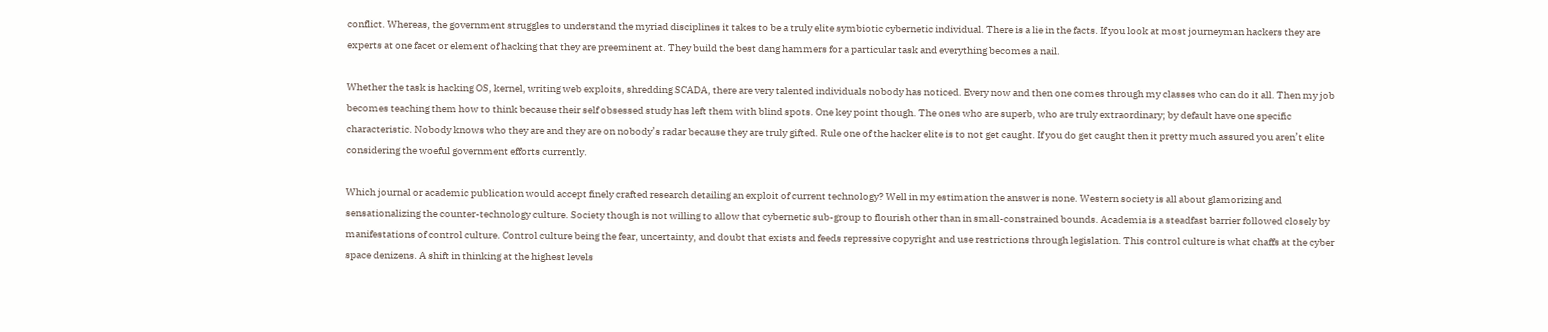conflict. Whereas, the government struggles to understand the myriad disciplines it takes to be a truly elite symbiotic cybernetic individual. There is a lie in the facts. If you look at most journeyman hackers they are experts at one facet or element of hacking that they are preeminent at. They build the best dang hammers for a particular task and everything becomes a nail.

Whether the task is hacking OS, kernel, writing web exploits, shredding SCADA, there are very talented individuals nobody has noticed. Every now and then one comes through my classes who can do it all. Then my job becomes teaching them how to think because their self obsessed study has left them with blind spots. One key point though. The ones who are superb, who are truly extraordinary; by default have one specific characteristic. Nobody knows who they are and they are on nobody’s radar because they are truly gifted. Rule one of the hacker elite is to not get caught. If you do get caught then it pretty much assured you aren’t elite considering the woeful government efforts currently.

Which journal or academic publication would accept finely crafted research detailing an exploit of current technology? Well in my estimation the answer is none. Western society is all about glamorizing and sensationalizing the counter-technology culture. Society though is not willing to allow that cybernetic sub-group to flourish other than in small-constrained bounds. Academia is a steadfast barrier followed closely by manifestations of control culture. Control culture being the fear, uncertainty, and doubt that exists and feeds repressive copyright and use restrictions through legislation. This control culture is what chaffs at the cyber space denizens. A shift in thinking at the highest levels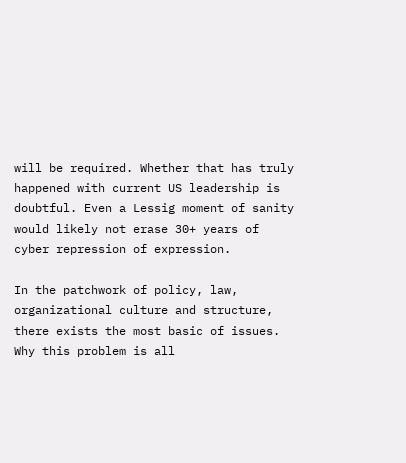will be required. Whether that has truly happened with current US leadership is doubtful. Even a Lessig moment of sanity would likely not erase 30+ years of cyber repression of expression.

In the patchwork of policy, law, organizational culture and structure, there exists the most basic of issues. Why this problem is all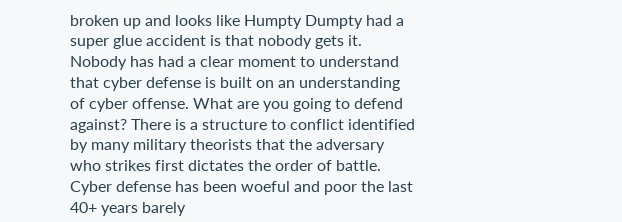broken up and looks like Humpty Dumpty had a super glue accident is that nobody gets it. Nobody has had a clear moment to understand that cyber defense is built on an understanding of cyber offense. What are you going to defend against? There is a structure to conflict identified by many military theorists that the adversary who strikes first dictates the order of battle. Cyber defense has been woeful and poor the last 40+ years barely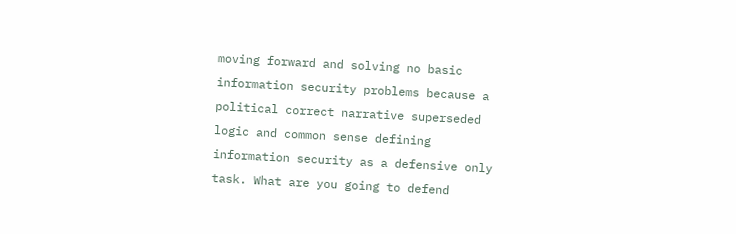moving forward and solving no basic information security problems because a political correct narrative superseded logic and common sense defining information security as a defensive only task. What are you going to defend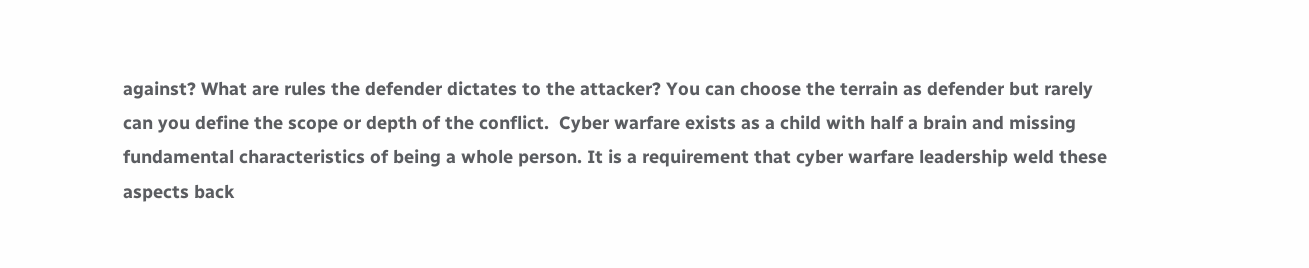against? What are rules the defender dictates to the attacker? You can choose the terrain as defender but rarely can you define the scope or depth of the conflict.  Cyber warfare exists as a child with half a brain and missing fundamental characteristics of being a whole person. It is a requirement that cyber warfare leadership weld these aspects back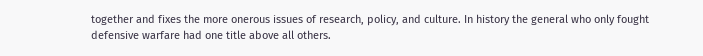together and fixes the more onerous issues of research, policy, and culture. In history the general who only fought defensive warfare had one title above all others.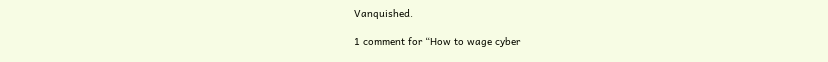Vanquished.

1 comment for “How to wage cyber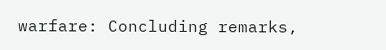warfare: Concluding remarks,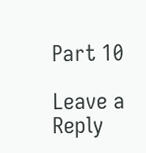Part 10

Leave a Reply